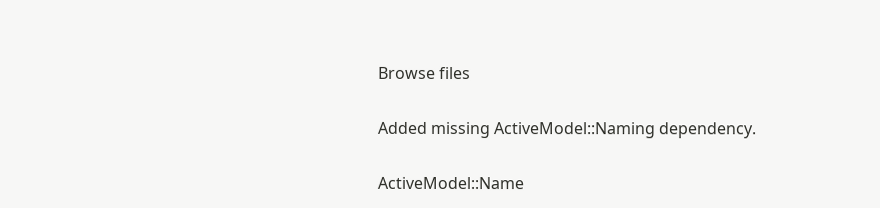Browse files

Added missing ActiveModel::Naming dependency.

ActiveModel::Name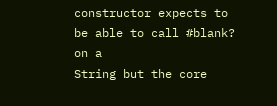constructor expects to be able to call #blank? on a
String but the core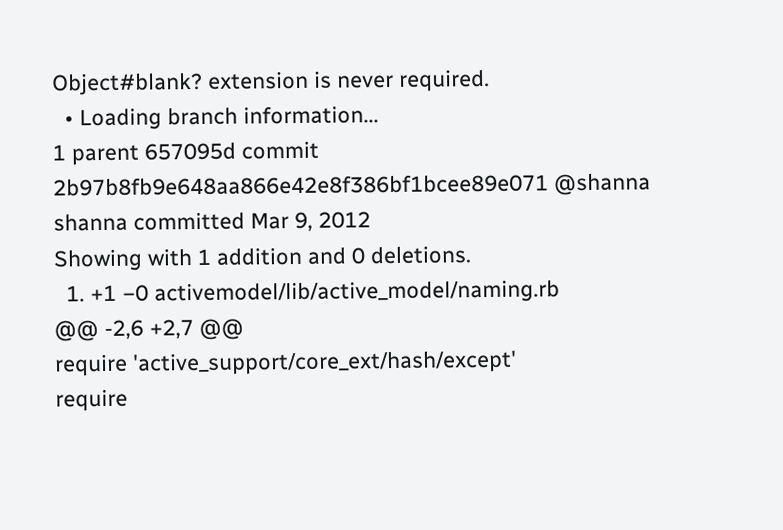Object#blank? extension is never required.
  • Loading branch information...
1 parent 657095d commit 2b97b8fb9e648aa866e42e8f386bf1bcee89e071 @shanna shanna committed Mar 9, 2012
Showing with 1 addition and 0 deletions.
  1. +1 −0 activemodel/lib/active_model/naming.rb
@@ -2,6 +2,7 @@
require 'active_support/core_ext/hash/except'
require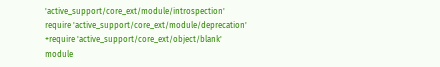'active_support/core_ext/module/introspection'
require 'active_support/core_ext/module/deprecation'
+require 'active_support/core_ext/object/blank'
module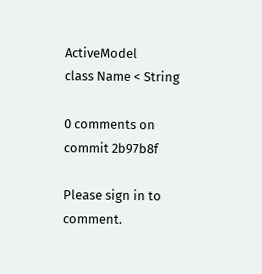ActiveModel
class Name < String

0 comments on commit 2b97b8f

Please sign in to comment.